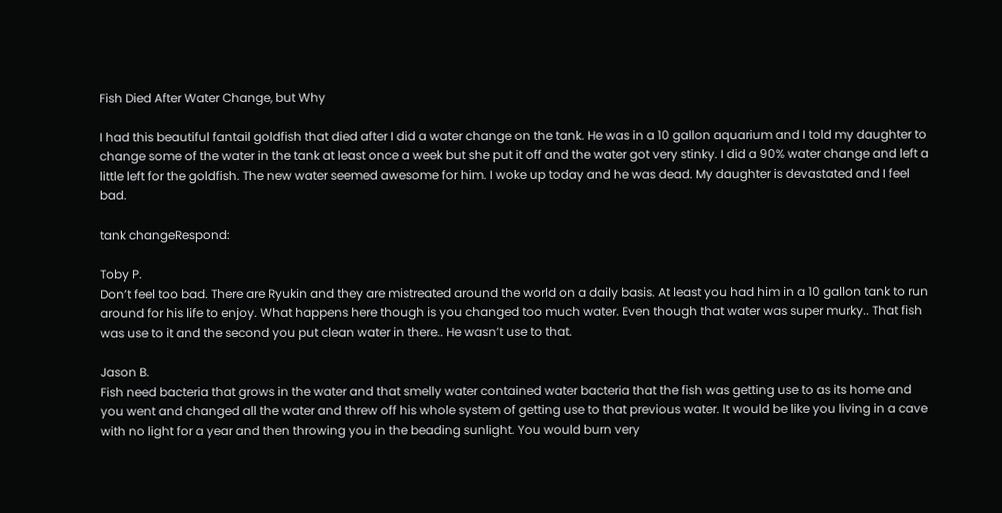Fish Died After Water Change, but Why

I had this beautiful fantail goldfish that died after I did a water change on the tank. He was in a 10 gallon aquarium and I told my daughter to change some of the water in the tank at least once a week but she put it off and the water got very stinky. I did a 90% water change and left a little left for the goldfish. The new water seemed awesome for him. I woke up today and he was dead. My daughter is devastated and I feel bad.

tank changeRespond:

Toby P.
Don’t feel too bad. There are Ryukin and they are mistreated around the world on a daily basis. At least you had him in a 10 gallon tank to run around for his life to enjoy. What happens here though is you changed too much water. Even though that water was super murky.. That fish was use to it and the second you put clean water in there.. He wasn’t use to that.

Jason B.
Fish need bacteria that grows in the water and that smelly water contained water bacteria that the fish was getting use to as its home and you went and changed all the water and threw off his whole system of getting use to that previous water. It would be like you living in a cave with no light for a year and then throwing you in the beading sunlight. You would burn very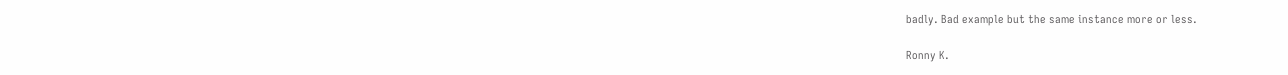badly. Bad example but the same instance more or less.

Ronny K.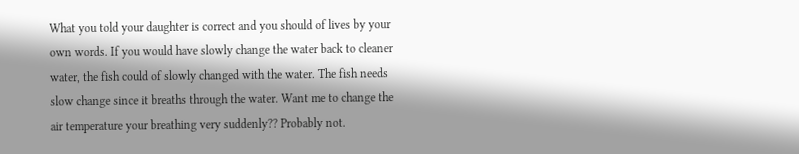What you told your daughter is correct and you should of lives by your own words. If you would have slowly change the water back to cleaner water, the fish could of slowly changed with the water. The fish needs slow change since it breaths through the water. Want me to change the air temperature your breathing very suddenly?? Probably not.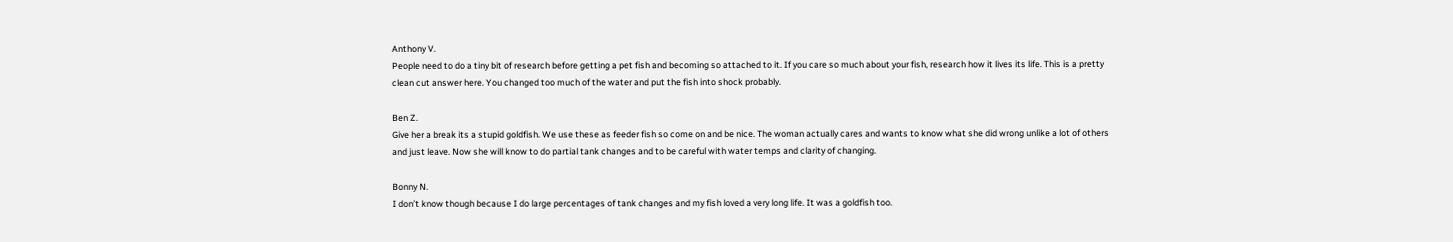Anthony V.
People need to do a tiny bit of research before getting a pet fish and becoming so attached to it. If you care so much about your fish, research how it lives its life. This is a pretty clean cut answer here. You changed too much of the water and put the fish into shock probably.

Ben Z.
Give her a break its a stupid goldfish. We use these as feeder fish so come on and be nice. The woman actually cares and wants to know what she did wrong unlike a lot of others and just leave. Now she will know to do partial tank changes and to be careful with water temps and clarity of changing.

Bonny N.
I don’t know though because I do large percentages of tank changes and my fish loved a very long life. It was a goldfish too.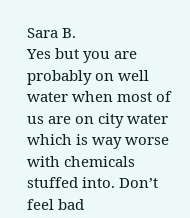Sara B.
Yes but you are probably on well water when most of us are on city water which is way worse with chemicals stuffed into. Don’t feel bad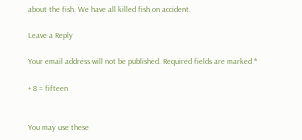about the fish. We have all killed fish on accident.

Leave a Reply

Your email address will not be published. Required fields are marked *

+ 8 = fifteen


You may use these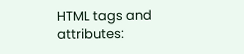HTML tags and attributes: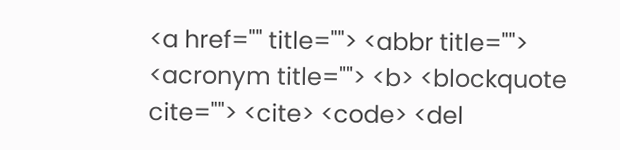<a href="" title=""> <abbr title=""> <acronym title=""> <b> <blockquote cite=""> <cite> <code> <del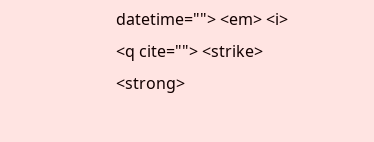datetime=""> <em> <i> <q cite=""> <strike> <strong>